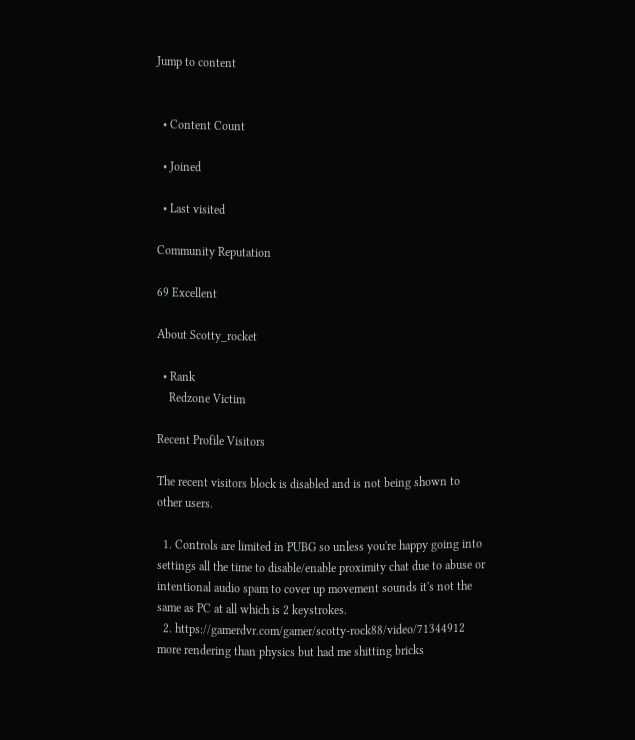Jump to content


  • Content Count

  • Joined

  • Last visited

Community Reputation

69 Excellent

About Scotty_rocket

  • Rank
    Redzone Victim

Recent Profile Visitors

The recent visitors block is disabled and is not being shown to other users.

  1. Controls are limited in PUBG so unless you're happy going into settings all the time to disable/enable proximity chat due to abuse or intentional audio spam to cover up movement sounds it's not the same as PC at all which is 2 keystrokes.
  2. https://gamerdvr.com/gamer/scotty-rock88/video/71344912 more rendering than physics but had me shitting bricks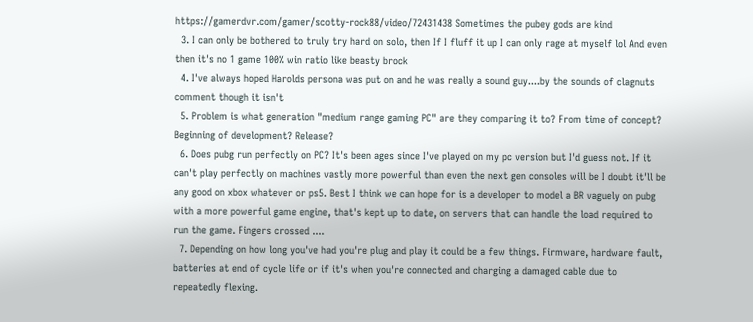https://gamerdvr.com/gamer/scotty-rock88/video/72431438 Sometimes the pubey gods are kind
  3. I can only be bothered to truly try hard on solo, then If I fluff it up I can only rage at myself lol And even then it's no 1 game 100% win ratio like beasty brock
  4. I've always hoped Harolds persona was put on and he was really a sound guy....by the sounds of clagnuts comment though it isn't
  5. Problem is what generation "medium range gaming PC" are they comparing it to? From time of concept? Beginning of development? Release?
  6. Does pubg run perfectly on PC? It's been ages since I've played on my pc version but I'd guess not. If it can't play perfectly on machines vastly more powerful than even the next gen consoles will be I doubt it'll be any good on xbox whatever or ps5. Best I think we can hope for is a developer to model a BR vaguely on pubg with a more powerful game engine, that's kept up to date, on servers that can handle the load required to run the game. Fingers crossed ....
  7. Depending on how long you've had you're plug and play it could be a few things. Firmware, hardware fault, batteries at end of cycle life or if it's when you're connected and charging a damaged cable due to repeatedly flexing.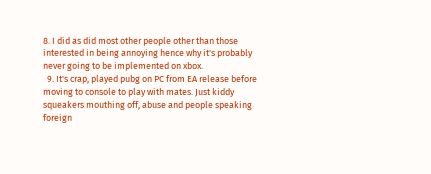8. I did as did most other people other than those interested in being annoying hence why it's probably never going to be implemented on xbox.
  9. It's crap, played pubg on PC from EA release before moving to console to play with mates. Just kiddy squeakers mouthing off, abuse and people speaking foreign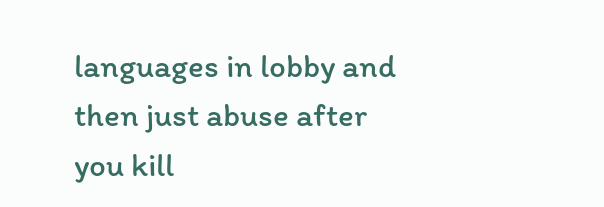languages in lobby and then just abuse after you kill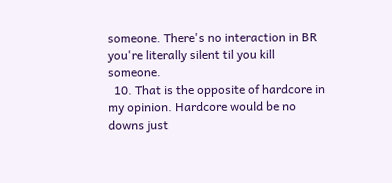someone. There's no interaction in BR you're literally silent til you kill someone.
  10. That is the opposite of hardcore in my opinion. Hardcore would be no downs just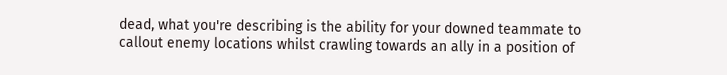dead, what you're describing is the ability for your downed teammate to callout enemy locations whilst crawling towards an ally in a position of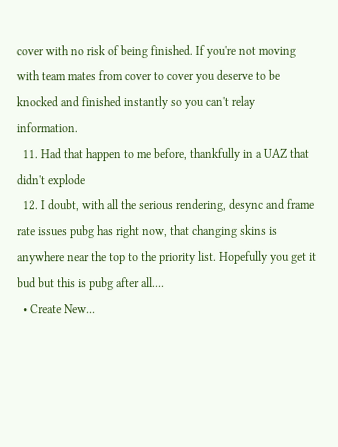cover with no risk of being finished. If you're not moving with team mates from cover to cover you deserve to be knocked and finished instantly so you can't relay information.
  11. Had that happen to me before, thankfully in a UAZ that didn't explode
  12. I doubt, with all the serious rendering, desync and frame rate issues pubg has right now, that changing skins is anywhere near the top to the priority list. Hopefully you get it bud but this is pubg after all....
  • Create New...